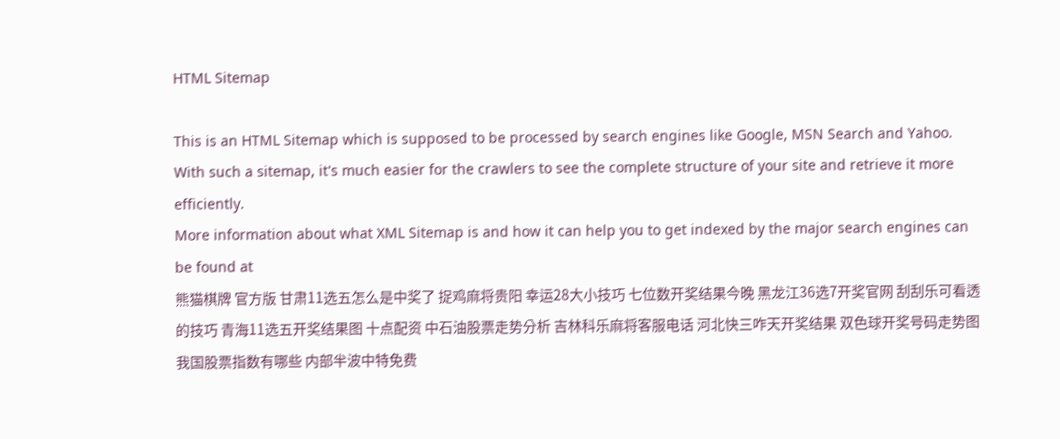HTML Sitemap

This is an HTML Sitemap which is supposed to be processed by search engines like Google, MSN Search and Yahoo.
With such a sitemap, it's much easier for the crawlers to see the complete structure of your site and retrieve it more efficiently.
More information about what XML Sitemap is and how it can help you to get indexed by the major search engines can be found at
熊猫棋牌 官方版 甘肃11选五怎么是中奖了 捉鸡麻将贵阳 幸运28大小技巧 七位数开奖结果今晚 黑龙江36选7开奖官网 刮刮乐可看透的技巧 青海11选五开奖结果图 十点配资 中石油股票走势分析 吉林科乐麻将客服电话 河北快三咋天开奖结果 双色球开奖号码走势图 我国股票指数有哪些 内部半波中特免费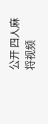公开 四人麻将视频